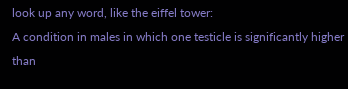look up any word, like the eiffel tower:
A condition in males in which one testicle is significantly higher than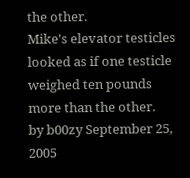the other.
Mike's elevator testicles looked as if one testicle weighed ten pounds more than the other.
by b00zy September 25, 2005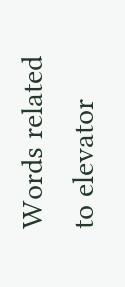Words related to elevator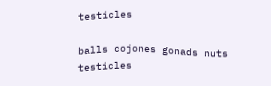testicles

balls cojones gonads nuts testicles